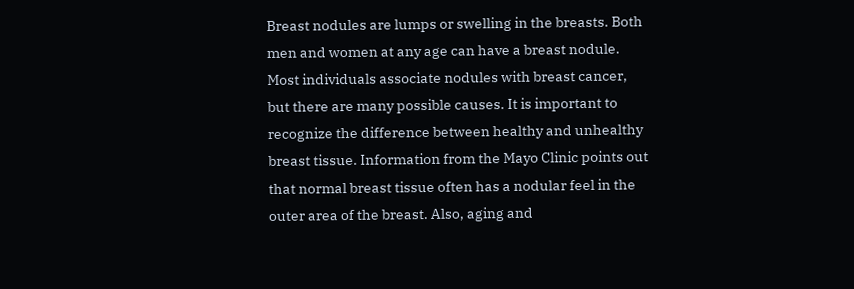Breast nodules are lumps or swelling in the breasts. Both men and women at any age can have a breast nodule. Most individuals associate nodules with breast cancer, but there are many possible causes. It is important to recognize the difference between healthy and unhealthy breast tissue. Information from the Mayo Clinic points out that normal breast tissue often has a nodular feel in the outer area of the breast. Also, aging and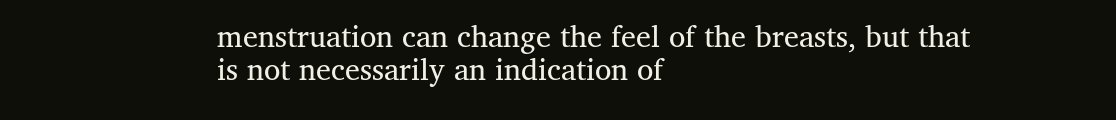menstruation can change the feel of the breasts, but that is not necessarily an indication of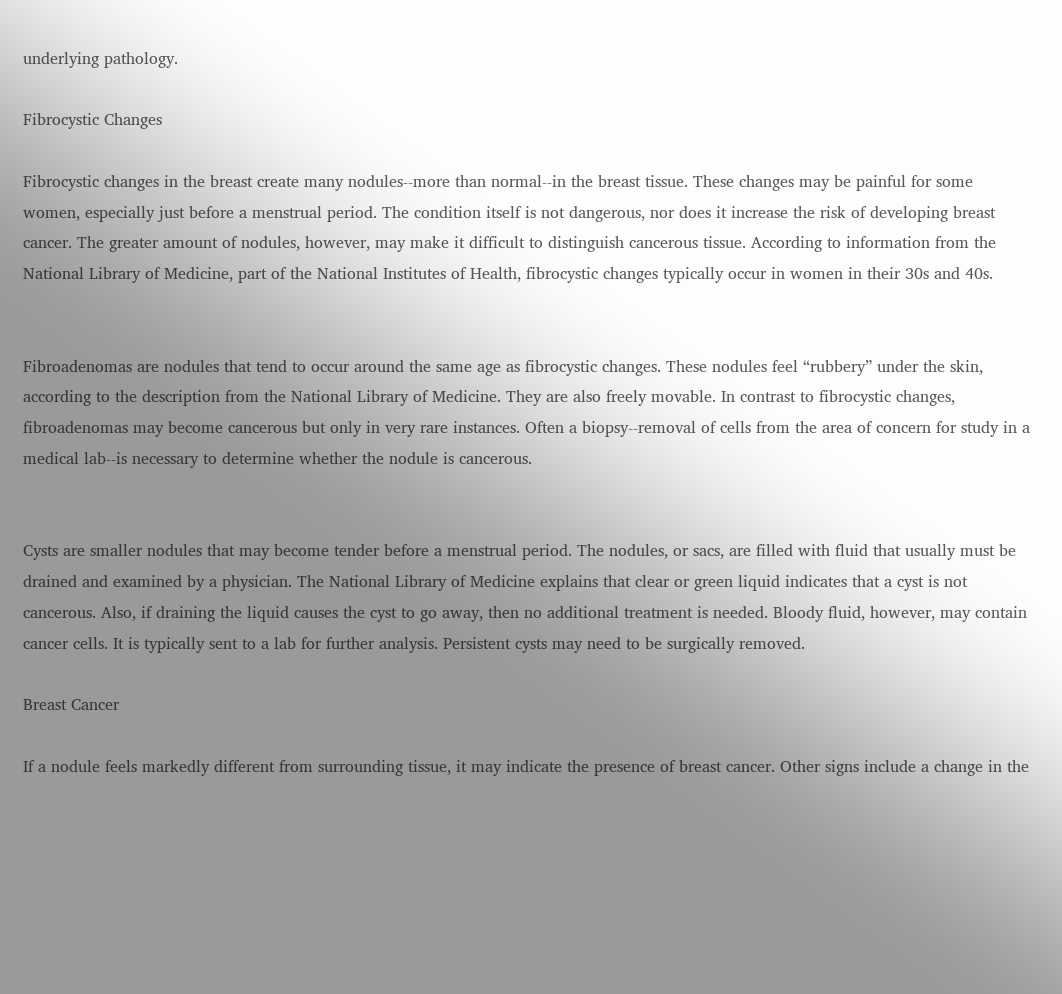underlying pathology.

Fibrocystic Changes

Fibrocystic changes in the breast create many nodules--more than normal--in the breast tissue. These changes may be painful for some women, especially just before a menstrual period. The condition itself is not dangerous, nor does it increase the risk of developing breast cancer. The greater amount of nodules, however, may make it difficult to distinguish cancerous tissue. According to information from the National Library of Medicine, part of the National Institutes of Health, fibrocystic changes typically occur in women in their 30s and 40s.


Fibroadenomas are nodules that tend to occur around the same age as fibrocystic changes. These nodules feel “rubbery” under the skin, according to the description from the National Library of Medicine. They are also freely movable. In contrast to fibrocystic changes, fibroadenomas may become cancerous but only in very rare instances. Often a biopsy--removal of cells from the area of concern for study in a medical lab--is necessary to determine whether the nodule is cancerous.


Cysts are smaller nodules that may become tender before a menstrual period. The nodules, or sacs, are filled with fluid that usually must be drained and examined by a physician. The National Library of Medicine explains that clear or green liquid indicates that a cyst is not cancerous. Also, if draining the liquid causes the cyst to go away, then no additional treatment is needed. Bloody fluid, however, may contain cancer cells. It is typically sent to a lab for further analysis. Persistent cysts may need to be surgically removed.

Breast Cancer

If a nodule feels markedly different from surrounding tissue, it may indicate the presence of breast cancer. Other signs include a change in the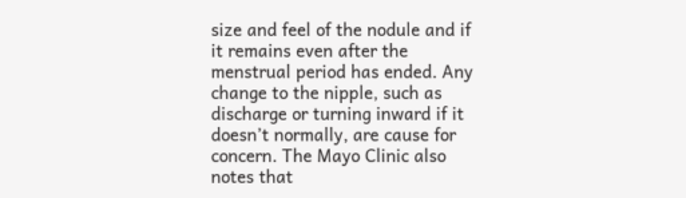size and feel of the nodule and if it remains even after the menstrual period has ended. Any change to the nipple, such as discharge or turning inward if it doesn’t normally, are cause for concern. The Mayo Clinic also notes that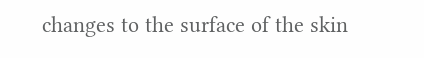changes to the surface of the skin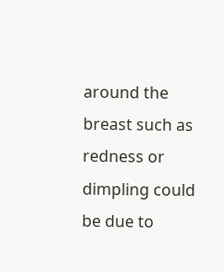around the breast such as redness or dimpling could be due to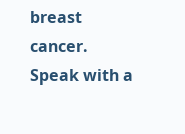breast cancer. Speak with a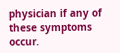physician if any of these symptoms occur.